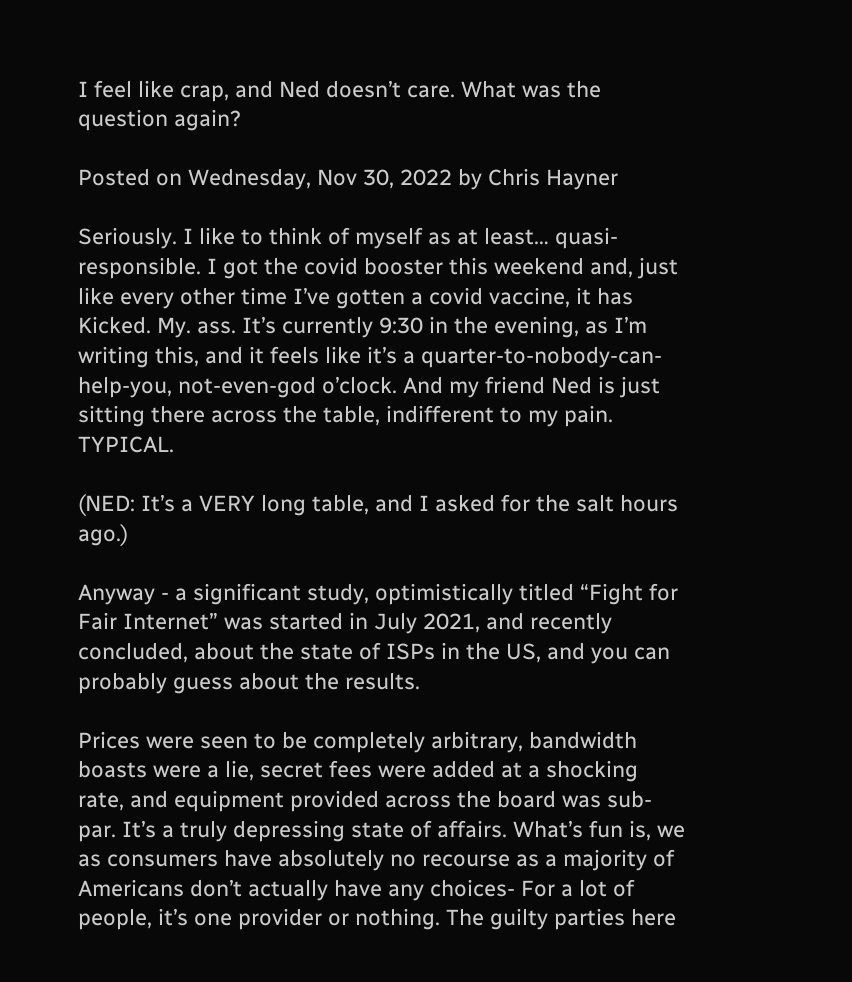I feel like crap, and Ned doesn’t care. What was the question again?

Posted on Wednesday, Nov 30, 2022 by Chris Hayner

Seriously. I like to think of myself as at least… quasi-responsible. I got the covid booster this weekend and, just like every other time I’ve gotten a covid vaccine, it has Kicked. My. ass. It’s currently 9:30 in the evening, as I’m writing this, and it feels like it’s a quarter-to-nobody-can-help-you, not-even-god o’clock. And my friend Ned is just sitting there across the table, indifferent to my pain. TYPICAL.

(NED: It’s a VERY long table, and I asked for the salt hours ago.)

Anyway - a significant study, optimistically titled “Fight for Fair Internet” was started in July 2021, and recently concluded, about the state of ISPs in the US, and you can probably guess about the results.

Prices were seen to be completely arbitrary, bandwidth boasts were a lie, secret fees were added at a shocking rate, and equipment provided across the board was sub-par. It’s a truly depressing state of affairs. What’s fun is, we as consumers have absolutely no recourse as a majority of Americans don’t actually have any choices- For a lot of people, it’s one provider or nothing. The guilty parties here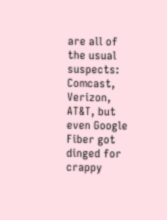are all of the usual suspects: Comcast, Verizon, AT&T, but even Google Fiber got dinged for crappy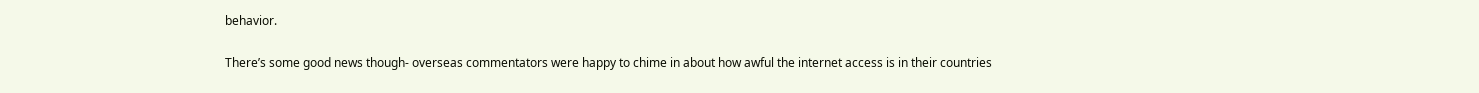behavior.

There’s some good news though- overseas commentators were happy to chime in about how awful the internet access is in their countries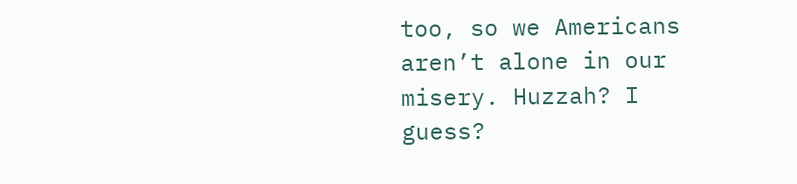too, so we Americans aren’t alone in our misery. Huzzah? I guess?